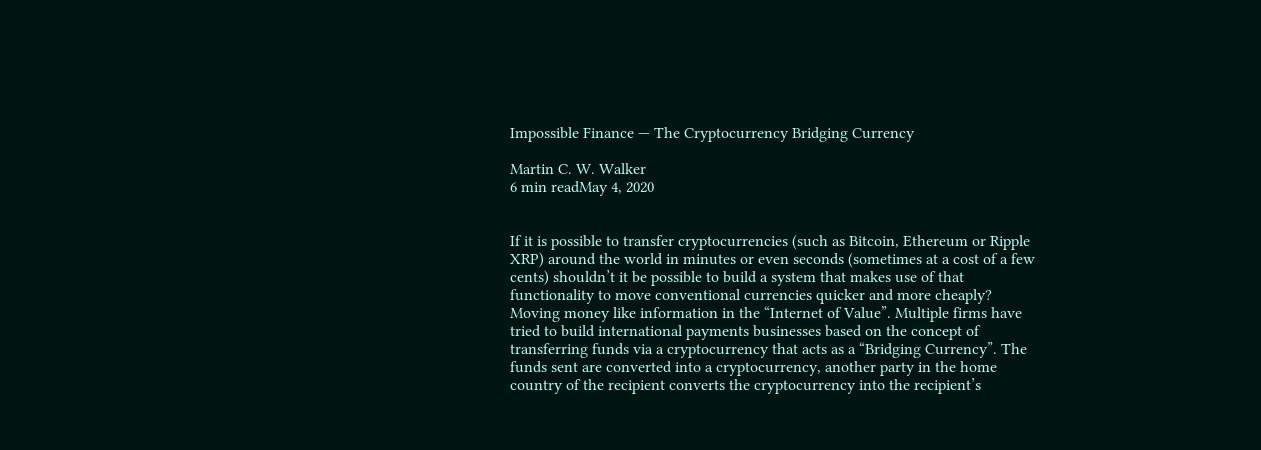Impossible Finance — The Cryptocurrency Bridging Currency

Martin C. W. Walker
6 min readMay 4, 2020


If it is possible to transfer cryptocurrencies (such as Bitcoin, Ethereum or Ripple XRP) around the world in minutes or even seconds (sometimes at a cost of a few cents) shouldn’t it be possible to build a system that makes use of that functionality to move conventional currencies quicker and more cheaply? Moving money like information in the “Internet of Value”. Multiple firms have tried to build international payments businesses based on the concept of transferring funds via a cryptocurrency that acts as a “Bridging Currency”. The funds sent are converted into a cryptocurrency, another party in the home country of the recipient converts the cryptocurrency into the recipient’s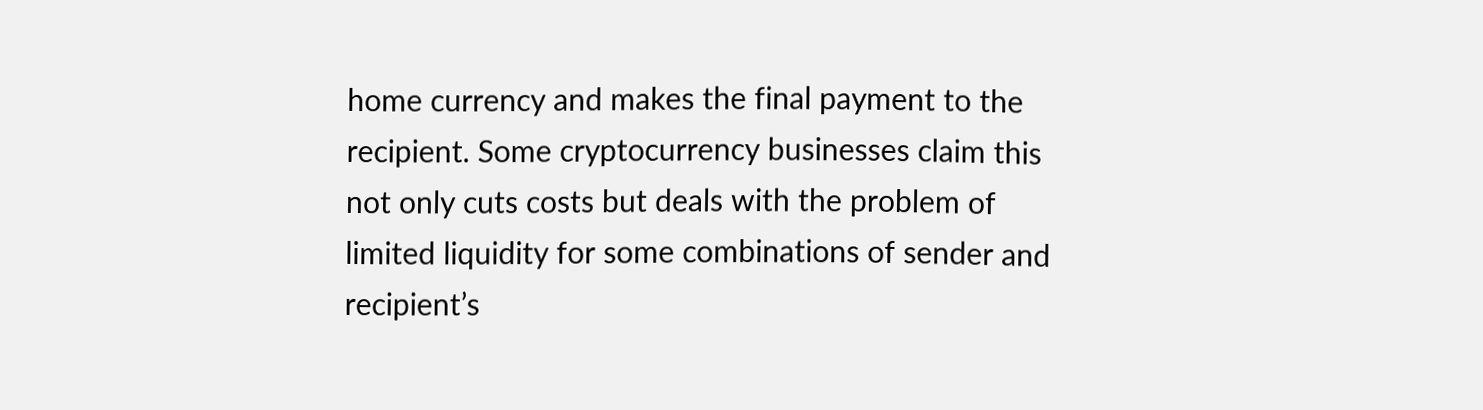home currency and makes the final payment to the recipient. Some cryptocurrency businesses claim this not only cuts costs but deals with the problem of limited liquidity for some combinations of sender and recipient’s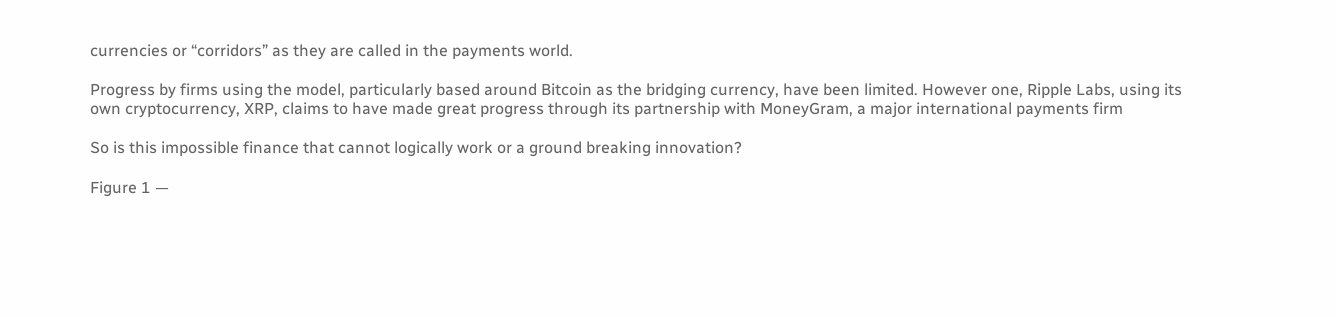currencies or “corridors” as they are called in the payments world.

Progress by firms using the model, particularly based around Bitcoin as the bridging currency, have been limited. However one, Ripple Labs, using its own cryptocurrency, XRP, claims to have made great progress through its partnership with MoneyGram, a major international payments firm

So is this impossible finance that cannot logically work or a ground breaking innovation?

Figure 1 —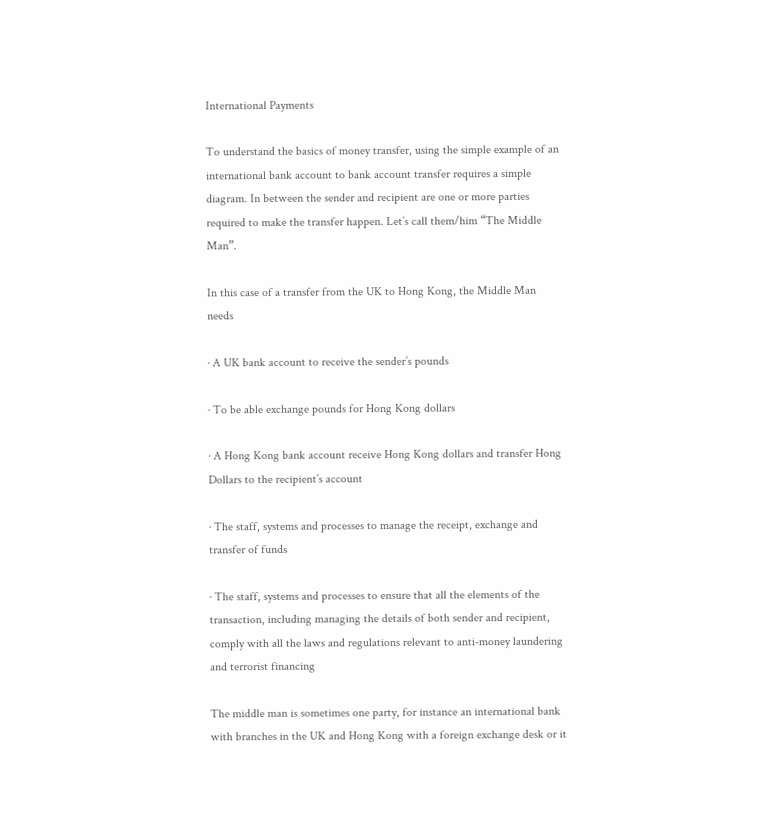International Payments

To understand the basics of money transfer, using the simple example of an international bank account to bank account transfer requires a simple diagram. In between the sender and recipient are one or more parties required to make the transfer happen. Let’s call them/him “The Middle Man”.

In this case of a transfer from the UK to Hong Kong, the Middle Man needs

· A UK bank account to receive the sender’s pounds

· To be able exchange pounds for Hong Kong dollars

· A Hong Kong bank account receive Hong Kong dollars and transfer Hong Dollars to the recipient’s account

· The staff, systems and processes to manage the receipt, exchange and transfer of funds

· The staff, systems and processes to ensure that all the elements of the transaction, including managing the details of both sender and recipient, comply with all the laws and regulations relevant to anti-money laundering and terrorist financing

The middle man is sometimes one party, for instance an international bank with branches in the UK and Hong Kong with a foreign exchange desk or it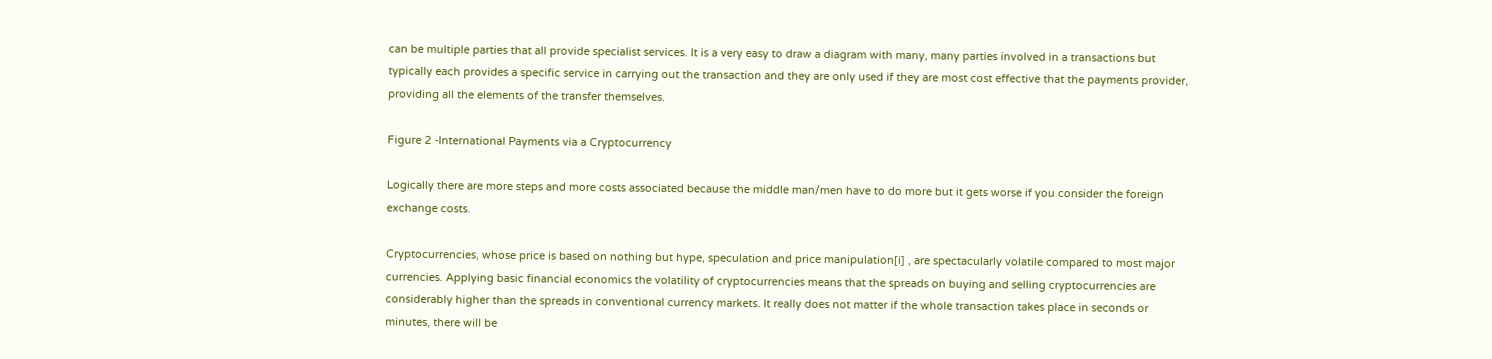can be multiple parties that all provide specialist services. It is a very easy to draw a diagram with many, many parties involved in a transactions but typically each provides a specific service in carrying out the transaction and they are only used if they are most cost effective that the payments provider, providing all the elements of the transfer themselves.

Figure 2 -International Payments via a Cryptocurrency

Logically there are more steps and more costs associated because the middle man/men have to do more but it gets worse if you consider the foreign exchange costs.

Cryptocurrencies, whose price is based on nothing but hype, speculation and price manipulation[i] , are spectacularly volatile compared to most major currencies. Applying basic financial economics the volatility of cryptocurrencies means that the spreads on buying and selling cryptocurrencies are considerably higher than the spreads in conventional currency markets. It really does not matter if the whole transaction takes place in seconds or minutes, there will be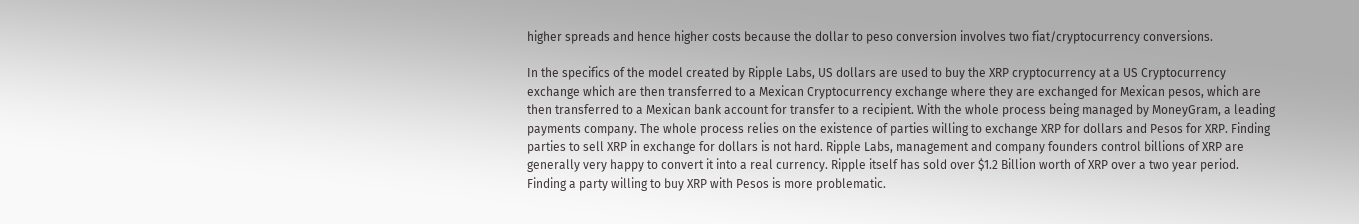higher spreads and hence higher costs because the dollar to peso conversion involves two fiat/cryptocurrency conversions.

In the specifics of the model created by Ripple Labs, US dollars are used to buy the XRP cryptocurrency at a US Cryptocurrency exchange which are then transferred to a Mexican Cryptocurrency exchange where they are exchanged for Mexican pesos, which are then transferred to a Mexican bank account for transfer to a recipient. With the whole process being managed by MoneyGram, a leading payments company. The whole process relies on the existence of parties willing to exchange XRP for dollars and Pesos for XRP. Finding parties to sell XRP in exchange for dollars is not hard. Ripple Labs, management and company founders control billions of XRP are generally very happy to convert it into a real currency. Ripple itself has sold over $1.2 Billion worth of XRP over a two year period. Finding a party willing to buy XRP with Pesos is more problematic.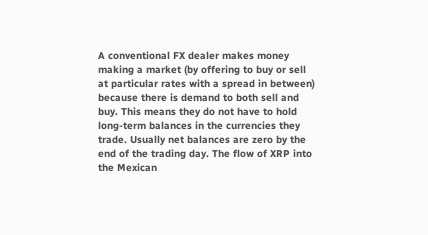A conventional FX dealer makes money making a market (by offering to buy or sell at particular rates with a spread in between) because there is demand to both sell and buy. This means they do not have to hold long-term balances in the currencies they trade. Usually net balances are zero by the end of the trading day. The flow of XRP into the Mexican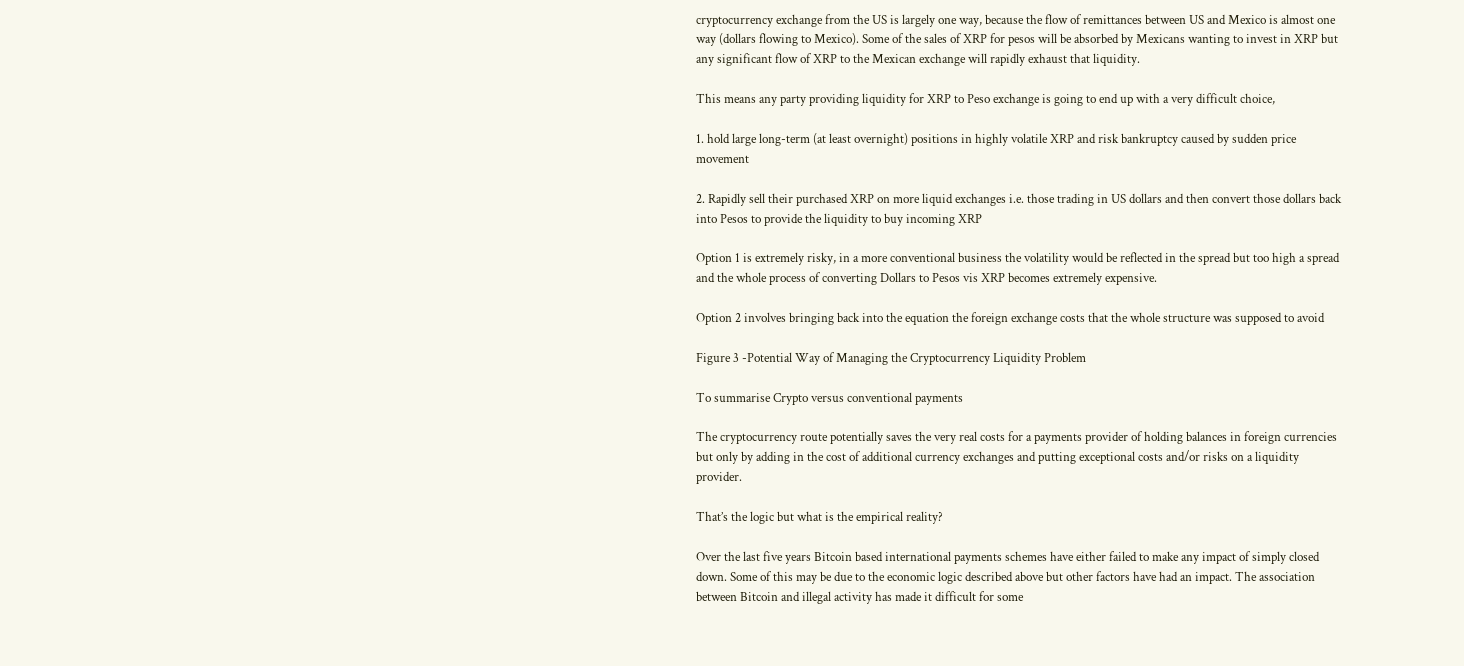cryptocurrency exchange from the US is largely one way, because the flow of remittances between US and Mexico is almost one way (dollars flowing to Mexico). Some of the sales of XRP for pesos will be absorbed by Mexicans wanting to invest in XRP but any significant flow of XRP to the Mexican exchange will rapidly exhaust that liquidity.

This means any party providing liquidity for XRP to Peso exchange is going to end up with a very difficult choice,

1. hold large long-term (at least overnight) positions in highly volatile XRP and risk bankruptcy caused by sudden price movement

2. Rapidly sell their purchased XRP on more liquid exchanges i.e. those trading in US dollars and then convert those dollars back into Pesos to provide the liquidity to buy incoming XRP

Option 1 is extremely risky, in a more conventional business the volatility would be reflected in the spread but too high a spread and the whole process of converting Dollars to Pesos vis XRP becomes extremely expensive.

Option 2 involves bringing back into the equation the foreign exchange costs that the whole structure was supposed to avoid

Figure 3 -Potential Way of Managing the Cryptocurrency Liquidity Problem

To summarise Crypto versus conventional payments

The cryptocurrency route potentially saves the very real costs for a payments provider of holding balances in foreign currencies but only by adding in the cost of additional currency exchanges and putting exceptional costs and/or risks on a liquidity provider.

That’s the logic but what is the empirical reality?

Over the last five years Bitcoin based international payments schemes have either failed to make any impact of simply closed down. Some of this may be due to the economic logic described above but other factors have had an impact. The association between Bitcoin and illegal activity has made it difficult for some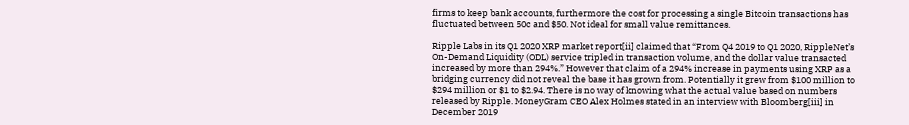firms to keep bank accounts, furthermore the cost for processing a single Bitcoin transactions has fluctuated between 50c and $50. Not ideal for small value remittances.

Ripple Labs in its Q1 2020 XRP market report[ii] claimed that “From Q4 2019 to Q1 2020, RippleNet’s On-Demand Liquidity (ODL) service tripled in transaction volume, and the dollar value transacted increased by more than 294%.” However that claim of a 294% increase in payments using XRP as a bridging currency did not reveal the base it has grown from. Potentially it grew from $100 million to $294 million or $1 to $2.94. There is no way of knowing what the actual value based on numbers released by Ripple. MoneyGram CEO Alex Holmes stated in an interview with Bloomberg[iii] in December 2019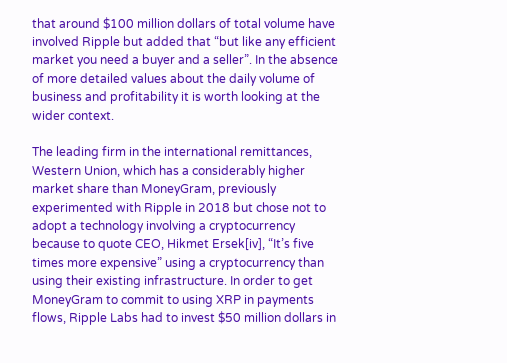that around $100 million dollars of total volume have involved Ripple but added that “but like any efficient market you need a buyer and a seller”. In the absence of more detailed values about the daily volume of business and profitability it is worth looking at the wider context.

The leading firm in the international remittances, Western Union, which has a considerably higher market share than MoneyGram, previously experimented with Ripple in 2018 but chose not to adopt a technology involving a cryptocurrency because to quote CEO, Hikmet Ersek[iv], “It’s five times more expensive” using a cryptocurrency than using their existing infrastructure. In order to get MoneyGram to commit to using XRP in payments flows, Ripple Labs had to invest $50 million dollars in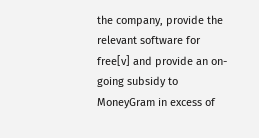the company, provide the relevant software for free[v] and provide an on-going subsidy to MoneyGram in excess of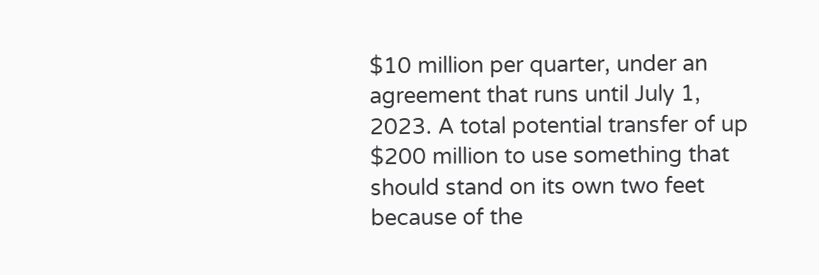$10 million per quarter, under an agreement that runs until July 1, 2023. A total potential transfer of up $200 million to use something that should stand on its own two feet because of the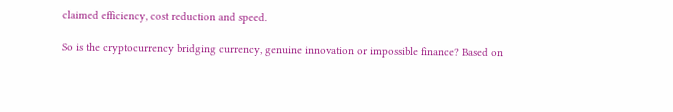claimed efficiency, cost reduction and speed.

So is the cryptocurrency bridging currency, genuine innovation or impossible finance? Based on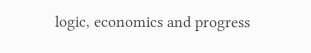logic, economics and progress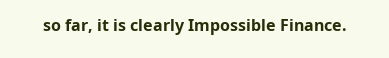so far, it is clearly Impossible Finance.